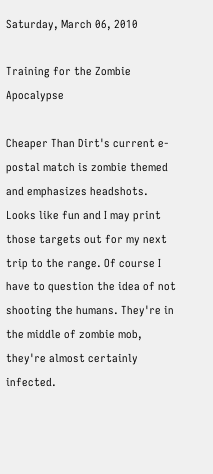Saturday, March 06, 2010

Training for the Zombie Apocalypse

Cheaper Than Dirt's current e-postal match is zombie themed and emphasizes headshots. Looks like fun and I may print those targets out for my next trip to the range. Of course I have to question the idea of not shooting the humans. They're in the middle of zombie mob, they're almost certainly infected.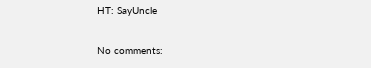HT: SayUncle

No comments: